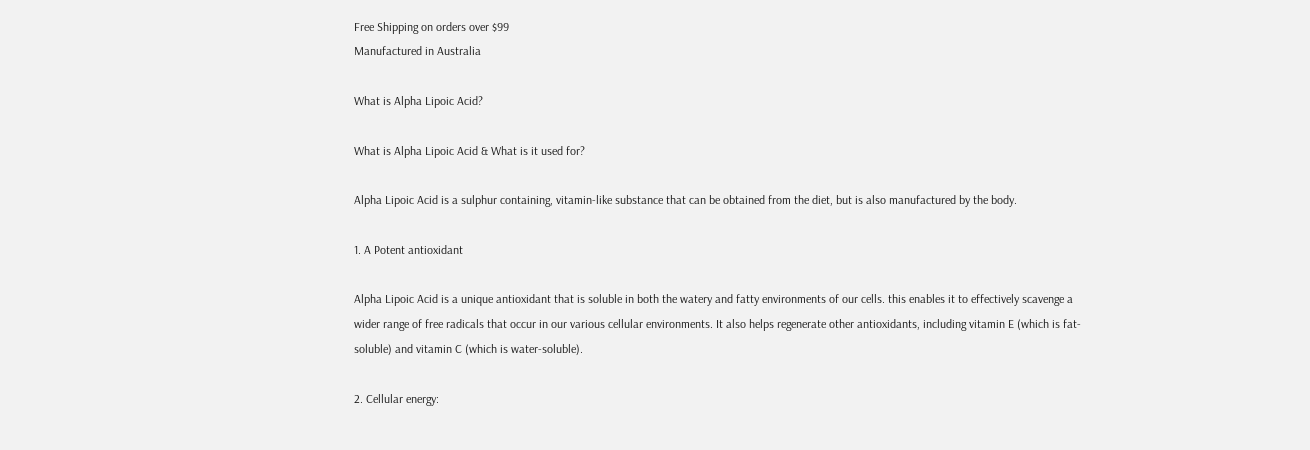Free Shipping on orders over $99
Manufactured in Australia

What is Alpha Lipoic Acid?

What is Alpha Lipoic Acid & What is it used for?

Alpha Lipoic Acid is a sulphur containing, vitamin-like substance that can be obtained from the diet, but is also manufactured by the body.

1. A Potent antioxidant

Alpha Lipoic Acid is a unique antioxidant that is soluble in both the watery and fatty environments of our cells. this enables it to effectively scavenge a wider range of free radicals that occur in our various cellular environments. It also helps regenerate other antioxidants, including vitamin E (which is fat-soluble) and vitamin C (which is water-soluble).

2. Cellular energy: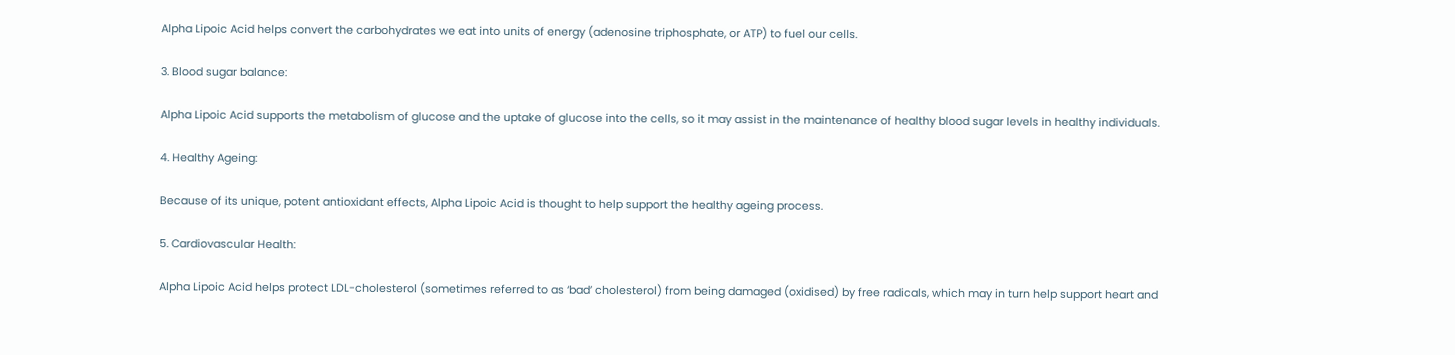Alpha Lipoic Acid helps convert the carbohydrates we eat into units of energy (adenosine triphosphate, or ATP) to fuel our cells.

3. Blood sugar balance:

Alpha Lipoic Acid supports the metabolism of glucose and the uptake of glucose into the cells, so it may assist in the maintenance of healthy blood sugar levels in healthy individuals.

4. Healthy Ageing:

Because of its unique, potent antioxidant effects, Alpha Lipoic Acid is thought to help support the healthy ageing process.

5. Cardiovascular Health:

Alpha Lipoic Acid helps protect LDL-cholesterol (sometimes referred to as ‘bad’ cholesterol) from being damaged (oxidised) by free radicals, which may in turn help support heart and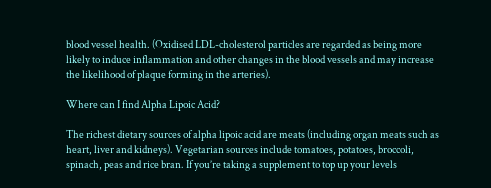blood vessel health. (Oxidised LDL-cholesterol particles are regarded as being more likely to induce inflammation and other changes in the blood vessels and may increase the likelihood of plaque forming in the arteries).

Where can I find Alpha Lipoic Acid?

The richest dietary sources of alpha lipoic acid are meats (including organ meats such as heart, liver and kidneys). Vegetarian sources include tomatoes, potatoes, broccoli, spinach, peas and rice bran. If you’re taking a supplement to top up your levels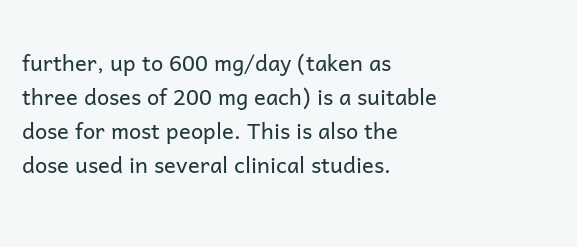further, up to 600 mg/day (taken as three doses of 200 mg each) is a suitable dose for most people. This is also the dose used in several clinical studies.